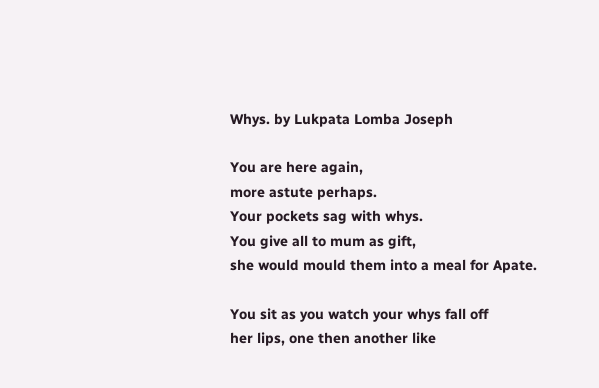Whys. by Lukpata Lomba Joseph

You are here again,
more astute perhaps.
Your pockets sag with whys.
You give all to mum as gift,
she would mould them into a meal for Apate.

You sit as you watch your whys fall off
her lips, one then another like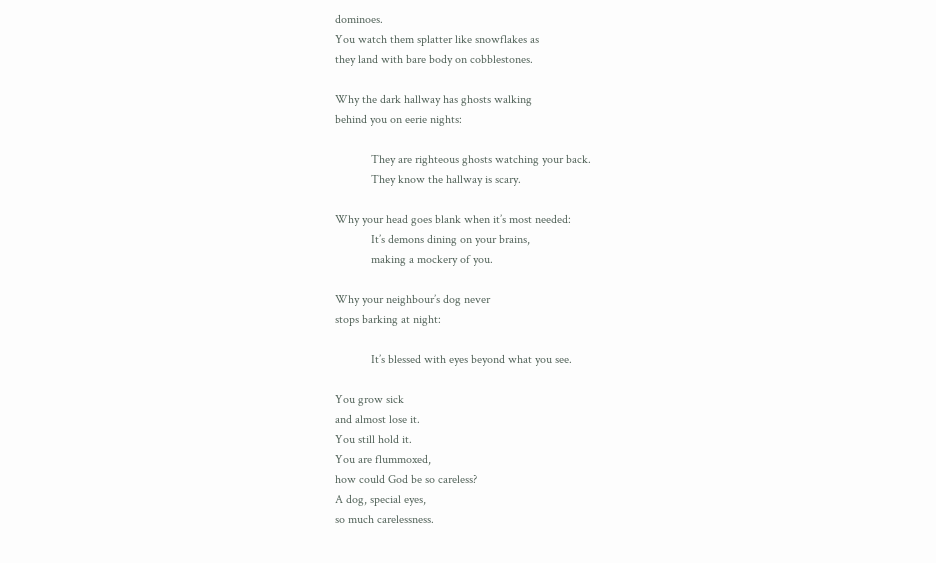dominoes.
You watch them splatter like snowflakes as
they land with bare body on cobblestones.

Why the dark hallway has ghosts walking
behind you on eerie nights:

            They are righteous ghosts watching your back.
            They know the hallway is scary.

Why your head goes blank when it’s most needed:
            It’s demons dining on your brains,
            making a mockery of you.

Why your neighbour’s dog never
stops barking at night:

            It’s blessed with eyes beyond what you see.

You grow sick
and almost lose it.
You still hold it.
You are flummoxed,
how could God be so careless?
A dog, special eyes,
so much carelessness.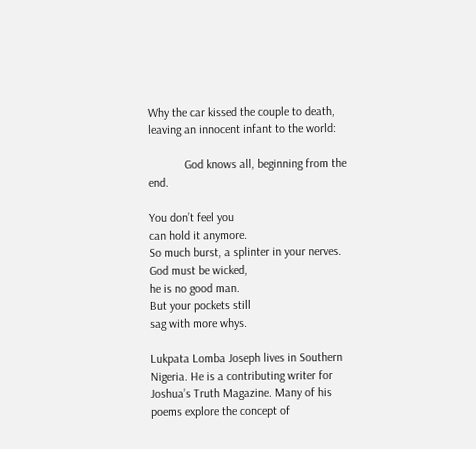Why the car kissed the couple to death,
leaving an innocent infant to the world:

            God knows all, beginning from the end.

You don’t feel you
can hold it anymore.
So much burst, a splinter in your nerves.
God must be wicked,
he is no good man.
But your pockets still
sag with more whys.

Lukpata Lomba Joseph lives in Southern Nigeria. He is a contributing writer for Joshua’s Truth Magazine. Many of his poems explore the concept of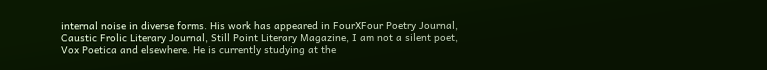internal noise in diverse forms. His work has appeared in FourXFour Poetry Journal, Caustic Frolic Literary Journal, Still Point Literary Magazine, I am not a silent poet, Vox Poetica and elsewhere. He is currently studying at the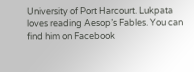University of Port Harcourt. Lukpata loves reading Aesop’s Fables. You can find him on Facebook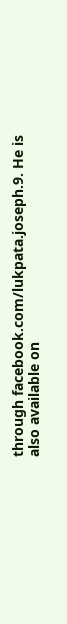through facebook.com/lukpata.joseph.9. He is also available on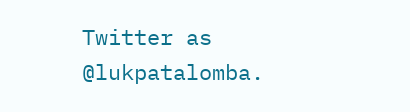Twitter as @lukpatalomba.